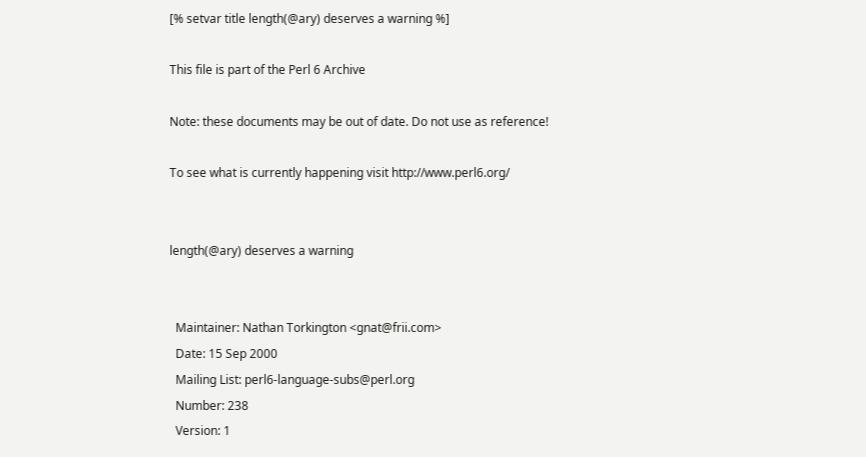[% setvar title length(@ary) deserves a warning %]

This file is part of the Perl 6 Archive

Note: these documents may be out of date. Do not use as reference!

To see what is currently happening visit http://www.perl6.org/


length(@ary) deserves a warning


  Maintainer: Nathan Torkington <gnat@frii.com>
  Date: 15 Sep 2000
  Mailing List: perl6-language-subs@perl.org
  Number: 238
  Version: 1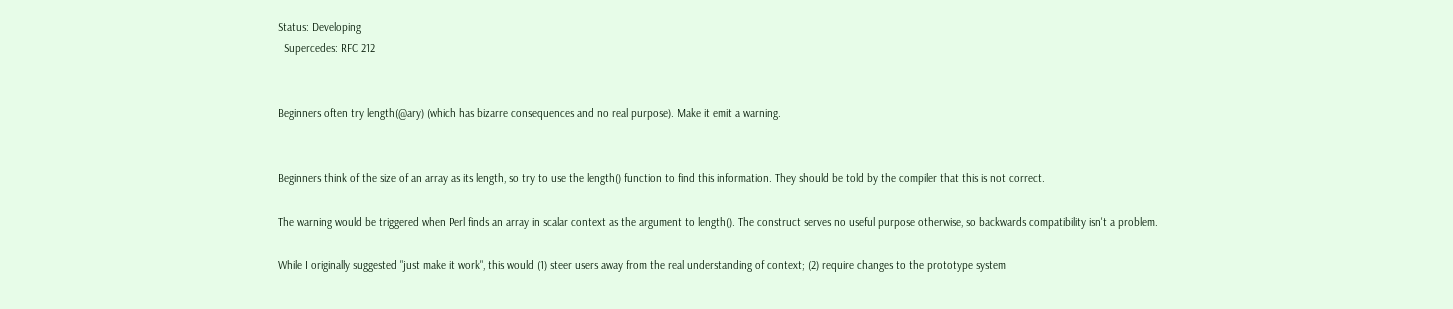Status: Developing
  Supercedes: RFC 212


Beginners often try length(@ary) (which has bizarre consequences and no real purpose). Make it emit a warning.


Beginners think of the size of an array as its length, so try to use the length() function to find this information. They should be told by the compiler that this is not correct.

The warning would be triggered when Perl finds an array in scalar context as the argument to length(). The construct serves no useful purpose otherwise, so backwards compatibility isn't a problem.

While I originally suggested "just make it work", this would (1) steer users away from the real understanding of context; (2) require changes to the prototype system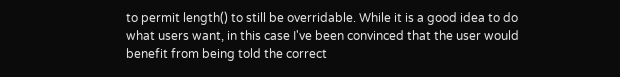to permit length() to still be overridable. While it is a good idea to do what users want, in this case I've been convinced that the user would benefit from being told the correct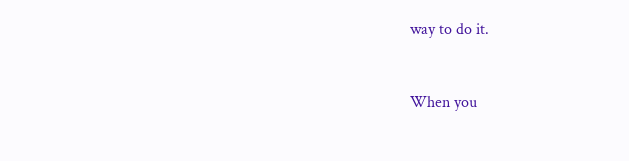way to do it.


When you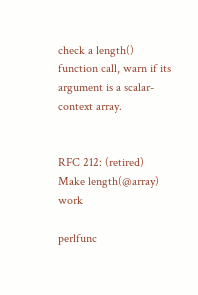check a length() function call, warn if its argument is a scalar-context array.


RFC 212: (retired) Make length(@array) work

perlfunc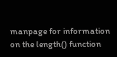manpage for information on the length() function